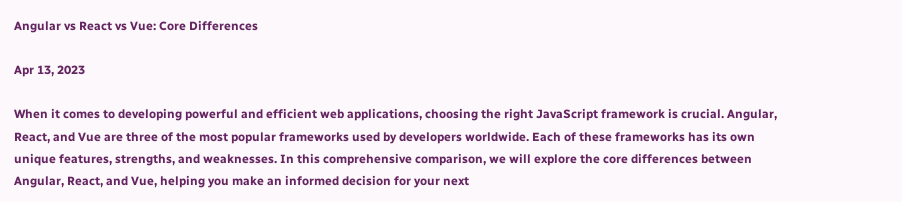Angular vs React vs Vue: Core Differences

Apr 13, 2023

When it comes to developing powerful and efficient web applications, choosing the right JavaScript framework is crucial. Angular, React, and Vue are three of the most popular frameworks used by developers worldwide. Each of these frameworks has its own unique features, strengths, and weaknesses. In this comprehensive comparison, we will explore the core differences between Angular, React, and Vue, helping you make an informed decision for your next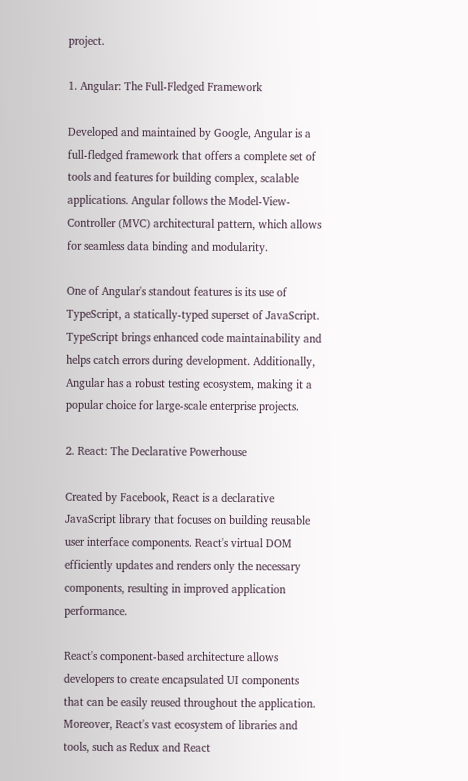project.

1. Angular: The Full-Fledged Framework

Developed and maintained by Google, Angular is a full-fledged framework that offers a complete set of tools and features for building complex, scalable applications. Angular follows the Model-View-Controller (MVC) architectural pattern, which allows for seamless data binding and modularity.

One of Angular's standout features is its use of TypeScript, a statically-typed superset of JavaScript. TypeScript brings enhanced code maintainability and helps catch errors during development. Additionally, Angular has a robust testing ecosystem, making it a popular choice for large-scale enterprise projects.

2. React: The Declarative Powerhouse

Created by Facebook, React is a declarative JavaScript library that focuses on building reusable user interface components. React's virtual DOM efficiently updates and renders only the necessary components, resulting in improved application performance.

React's component-based architecture allows developers to create encapsulated UI components that can be easily reused throughout the application. Moreover, React's vast ecosystem of libraries and tools, such as Redux and React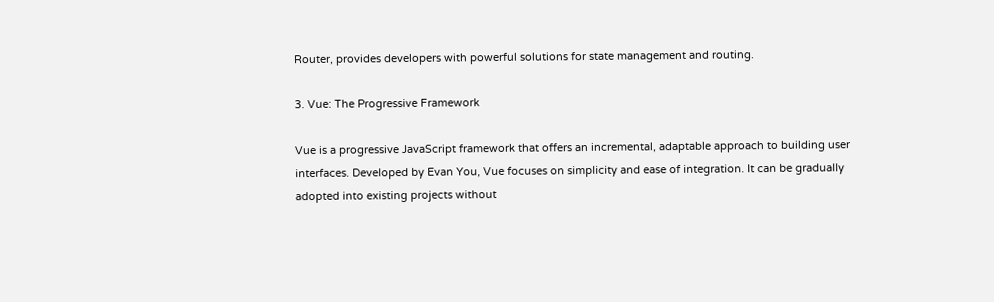Router, provides developers with powerful solutions for state management and routing.

3. Vue: The Progressive Framework

Vue is a progressive JavaScript framework that offers an incremental, adaptable approach to building user interfaces. Developed by Evan You, Vue focuses on simplicity and ease of integration. It can be gradually adopted into existing projects without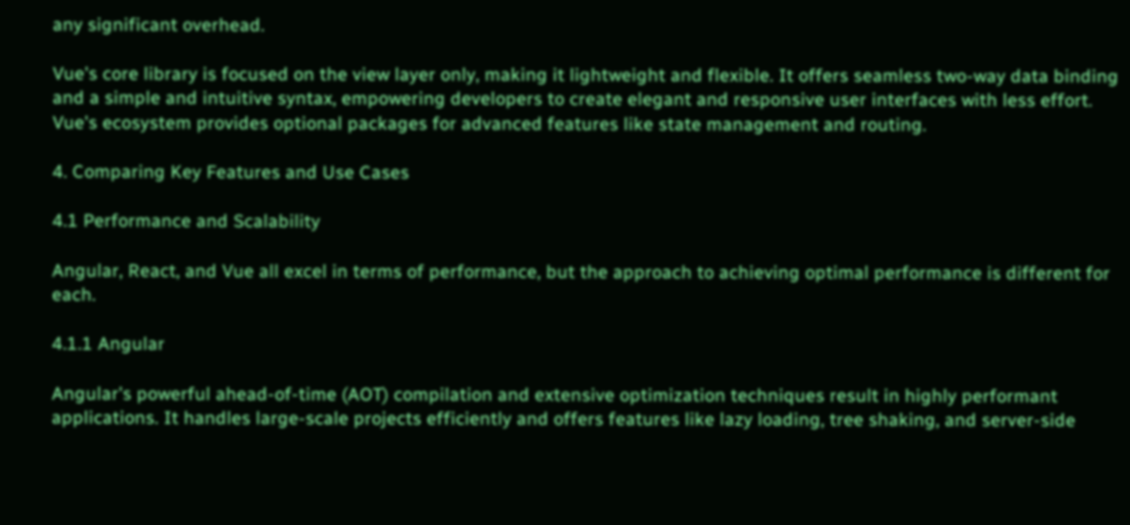any significant overhead.

Vue's core library is focused on the view layer only, making it lightweight and flexible. It offers seamless two-way data binding and a simple and intuitive syntax, empowering developers to create elegant and responsive user interfaces with less effort. Vue's ecosystem provides optional packages for advanced features like state management and routing.

4. Comparing Key Features and Use Cases

4.1 Performance and Scalability

Angular, React, and Vue all excel in terms of performance, but the approach to achieving optimal performance is different for each.

4.1.1 Angular

Angular's powerful ahead-of-time (AOT) compilation and extensive optimization techniques result in highly performant applications. It handles large-scale projects efficiently and offers features like lazy loading, tree shaking, and server-side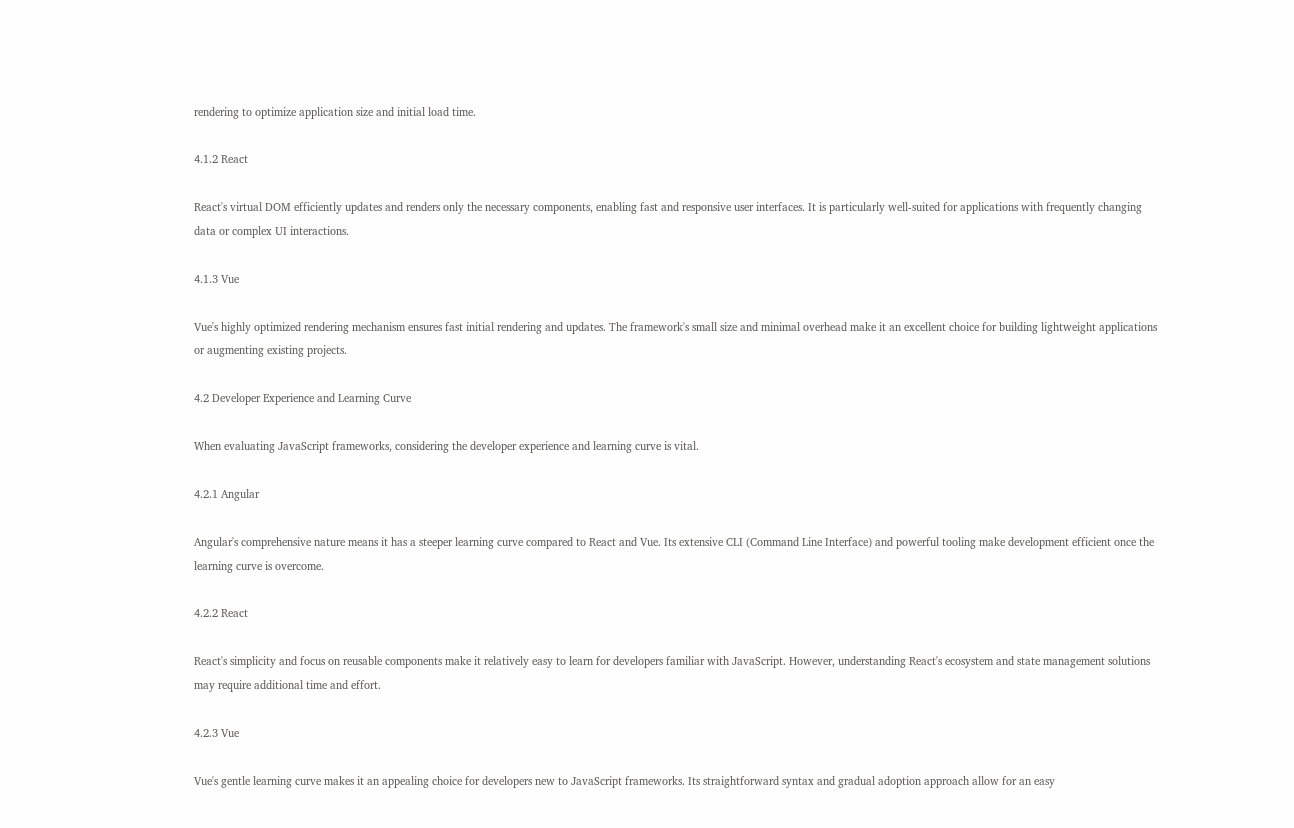rendering to optimize application size and initial load time.

4.1.2 React

React's virtual DOM efficiently updates and renders only the necessary components, enabling fast and responsive user interfaces. It is particularly well-suited for applications with frequently changing data or complex UI interactions.

4.1.3 Vue

Vue's highly optimized rendering mechanism ensures fast initial rendering and updates. The framework's small size and minimal overhead make it an excellent choice for building lightweight applications or augmenting existing projects.

4.2 Developer Experience and Learning Curve

When evaluating JavaScript frameworks, considering the developer experience and learning curve is vital.

4.2.1 Angular

Angular's comprehensive nature means it has a steeper learning curve compared to React and Vue. Its extensive CLI (Command Line Interface) and powerful tooling make development efficient once the learning curve is overcome.

4.2.2 React

React's simplicity and focus on reusable components make it relatively easy to learn for developers familiar with JavaScript. However, understanding React's ecosystem and state management solutions may require additional time and effort.

4.2.3 Vue

Vue's gentle learning curve makes it an appealing choice for developers new to JavaScript frameworks. Its straightforward syntax and gradual adoption approach allow for an easy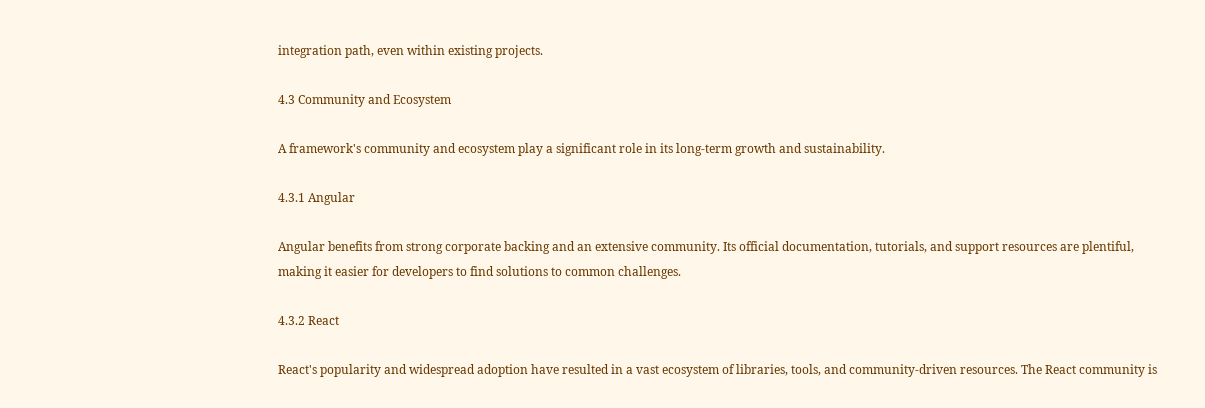integration path, even within existing projects.

4.3 Community and Ecosystem

A framework's community and ecosystem play a significant role in its long-term growth and sustainability.

4.3.1 Angular

Angular benefits from strong corporate backing and an extensive community. Its official documentation, tutorials, and support resources are plentiful, making it easier for developers to find solutions to common challenges.

4.3.2 React

React's popularity and widespread adoption have resulted in a vast ecosystem of libraries, tools, and community-driven resources. The React community is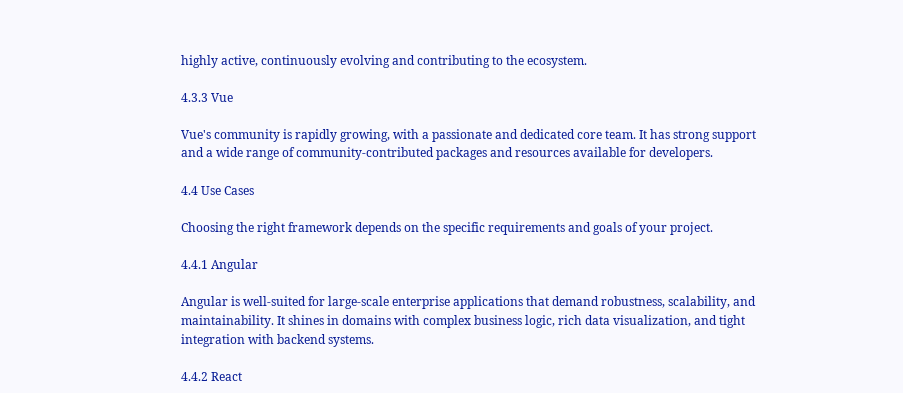highly active, continuously evolving and contributing to the ecosystem.

4.3.3 Vue

Vue's community is rapidly growing, with a passionate and dedicated core team. It has strong support and a wide range of community-contributed packages and resources available for developers.

4.4 Use Cases

Choosing the right framework depends on the specific requirements and goals of your project.

4.4.1 Angular

Angular is well-suited for large-scale enterprise applications that demand robustness, scalability, and maintainability. It shines in domains with complex business logic, rich data visualization, and tight integration with backend systems.

4.4.2 React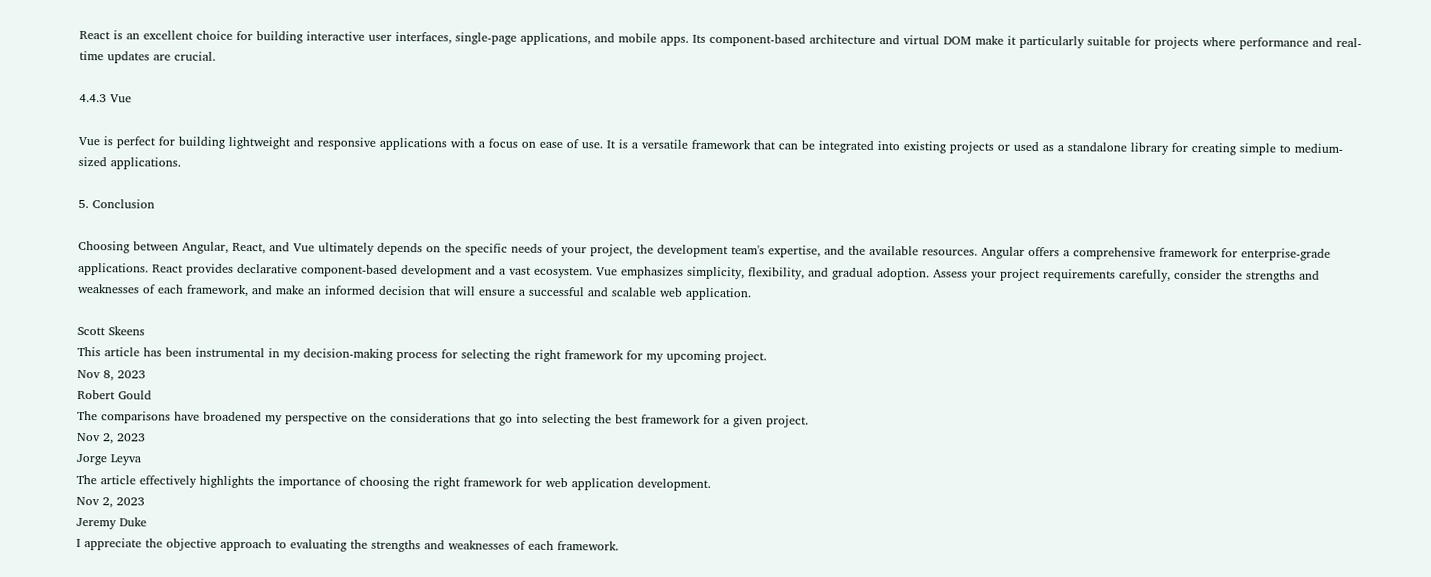React is an excellent choice for building interactive user interfaces, single-page applications, and mobile apps. Its component-based architecture and virtual DOM make it particularly suitable for projects where performance and real-time updates are crucial.

4.4.3 Vue

Vue is perfect for building lightweight and responsive applications with a focus on ease of use. It is a versatile framework that can be integrated into existing projects or used as a standalone library for creating simple to medium-sized applications.

5. Conclusion

Choosing between Angular, React, and Vue ultimately depends on the specific needs of your project, the development team's expertise, and the available resources. Angular offers a comprehensive framework for enterprise-grade applications. React provides declarative component-based development and a vast ecosystem. Vue emphasizes simplicity, flexibility, and gradual adoption. Assess your project requirements carefully, consider the strengths and weaknesses of each framework, and make an informed decision that will ensure a successful and scalable web application.

Scott Skeens
This article has been instrumental in my decision-making process for selecting the right framework for my upcoming project.
Nov 8, 2023
Robert Gould
The comparisons have broadened my perspective on the considerations that go into selecting the best framework for a given project.
Nov 2, 2023
Jorge Leyva
The article effectively highlights the importance of choosing the right framework for web application development.
Nov 2, 2023
Jeremy Duke
I appreciate the objective approach to evaluating the strengths and weaknesses of each framework.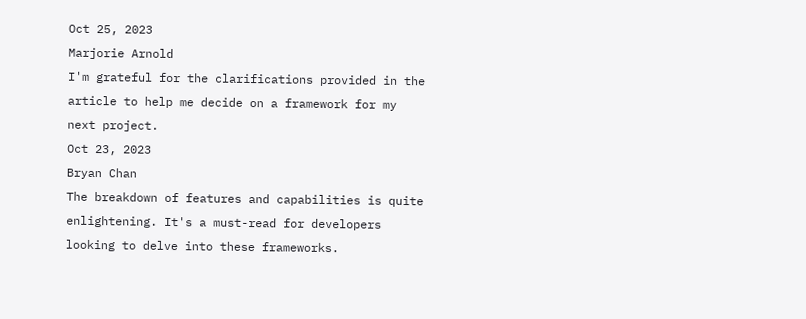Oct 25, 2023
Marjorie Arnold
I'm grateful for the clarifications provided in the article to help me decide on a framework for my next project.
Oct 23, 2023
Bryan Chan
The breakdown of features and capabilities is quite enlightening. It's a must-read for developers looking to delve into these frameworks.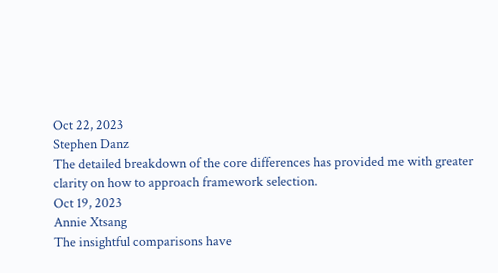Oct 22, 2023
Stephen Danz
The detailed breakdown of the core differences has provided me with greater clarity on how to approach framework selection.
Oct 19, 2023
Annie Xtsang
The insightful comparisons have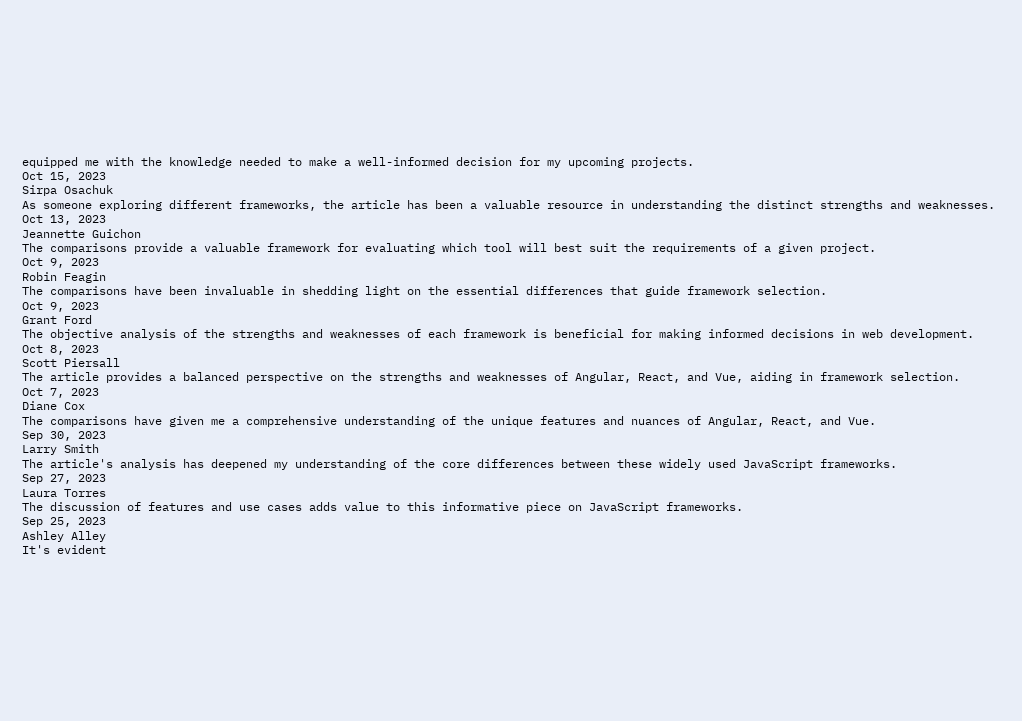equipped me with the knowledge needed to make a well-informed decision for my upcoming projects.
Oct 15, 2023
Sirpa Osachuk
As someone exploring different frameworks, the article has been a valuable resource in understanding the distinct strengths and weaknesses.
Oct 13, 2023
Jeannette Guichon
The comparisons provide a valuable framework for evaluating which tool will best suit the requirements of a given project.
Oct 9, 2023
Robin Feagin
The comparisons have been invaluable in shedding light on the essential differences that guide framework selection.
Oct 9, 2023
Grant Ford
The objective analysis of the strengths and weaknesses of each framework is beneficial for making informed decisions in web development.
Oct 8, 2023
Scott Piersall
The article provides a balanced perspective on the strengths and weaknesses of Angular, React, and Vue, aiding in framework selection.
Oct 7, 2023
Diane Cox
The comparisons have given me a comprehensive understanding of the unique features and nuances of Angular, React, and Vue.
Sep 30, 2023
Larry Smith
The article's analysis has deepened my understanding of the core differences between these widely used JavaScript frameworks.
Sep 27, 2023
Laura Torres
The discussion of features and use cases adds value to this informative piece on JavaScript frameworks.
Sep 25, 2023
Ashley Alley
It's evident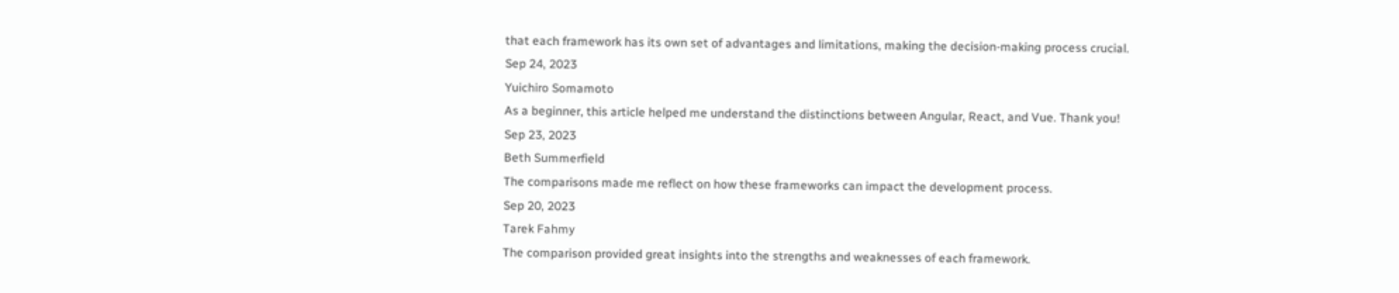that each framework has its own set of advantages and limitations, making the decision-making process crucial.
Sep 24, 2023
Yuichiro Somamoto
As a beginner, this article helped me understand the distinctions between Angular, React, and Vue. Thank you!
Sep 23, 2023
Beth Summerfield
The comparisons made me reflect on how these frameworks can impact the development process.
Sep 20, 2023
Tarek Fahmy
The comparison provided great insights into the strengths and weaknesses of each framework.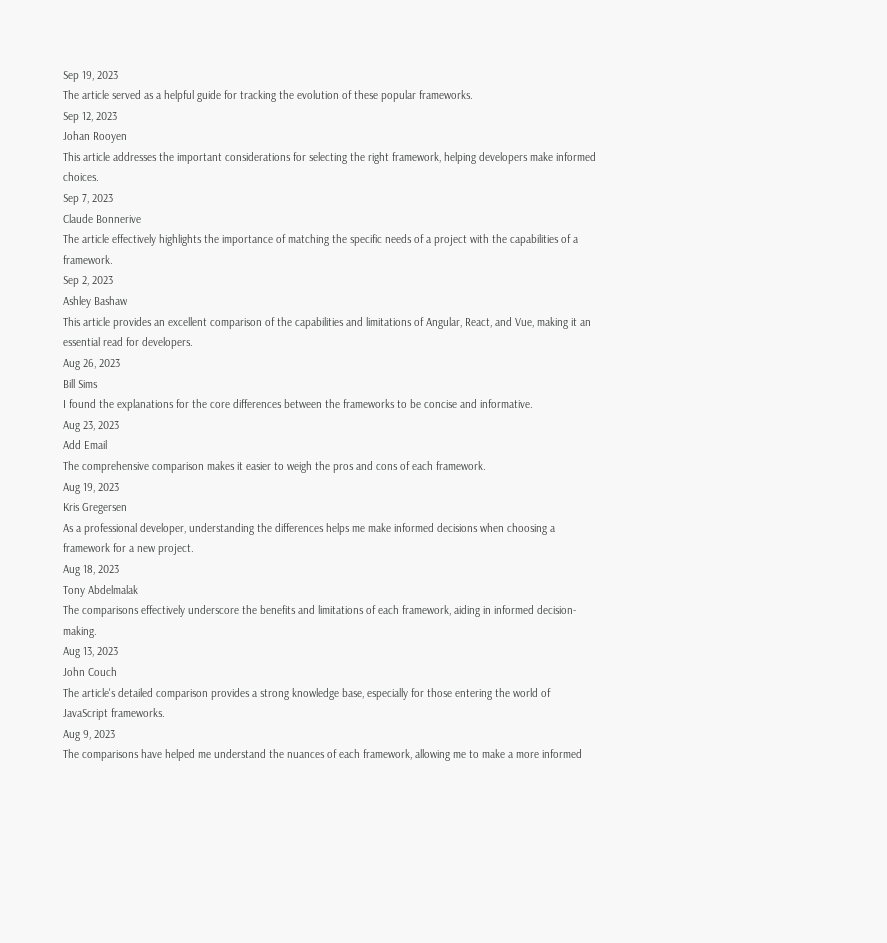Sep 19, 2023
The article served as a helpful guide for tracking the evolution of these popular frameworks.
Sep 12, 2023
Johan Rooyen
This article addresses the important considerations for selecting the right framework, helping developers make informed choices.
Sep 7, 2023
Claude Bonnerive
The article effectively highlights the importance of matching the specific needs of a project with the capabilities of a framework.
Sep 2, 2023
Ashley Bashaw
This article provides an excellent comparison of the capabilities and limitations of Angular, React, and Vue, making it an essential read for developers.
Aug 26, 2023
Bill Sims
I found the explanations for the core differences between the frameworks to be concise and informative.
Aug 23, 2023
Add Email
The comprehensive comparison makes it easier to weigh the pros and cons of each framework.
Aug 19, 2023
Kris Gregersen
As a professional developer, understanding the differences helps me make informed decisions when choosing a framework for a new project.
Aug 18, 2023
Tony Abdelmalak
The comparisons effectively underscore the benefits and limitations of each framework, aiding in informed decision-making.
Aug 13, 2023
John Couch
The article's detailed comparison provides a strong knowledge base, especially for those entering the world of JavaScript frameworks.
Aug 9, 2023
The comparisons have helped me understand the nuances of each framework, allowing me to make a more informed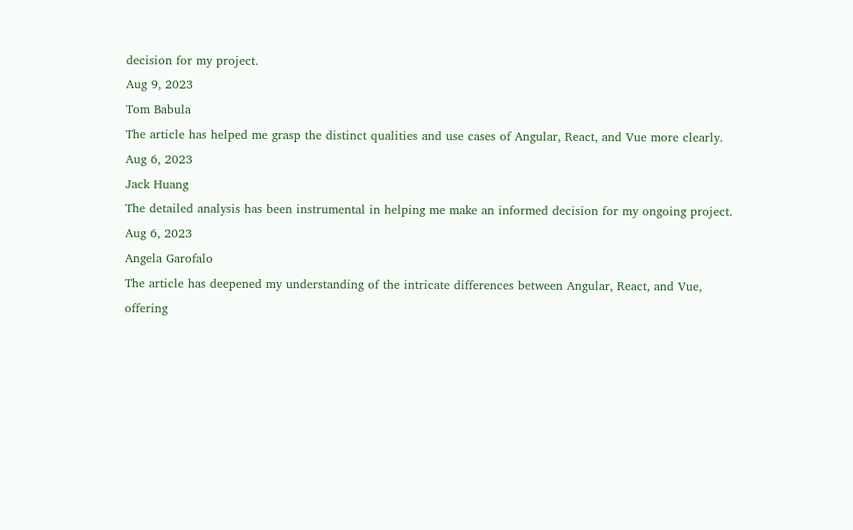decision for my project.
Aug 9, 2023
Tom Babula
The article has helped me grasp the distinct qualities and use cases of Angular, React, and Vue more clearly.
Aug 6, 2023
Jack Huang
The detailed analysis has been instrumental in helping me make an informed decision for my ongoing project.
Aug 6, 2023
Angela Garofalo
The article has deepened my understanding of the intricate differences between Angular, React, and Vue, offering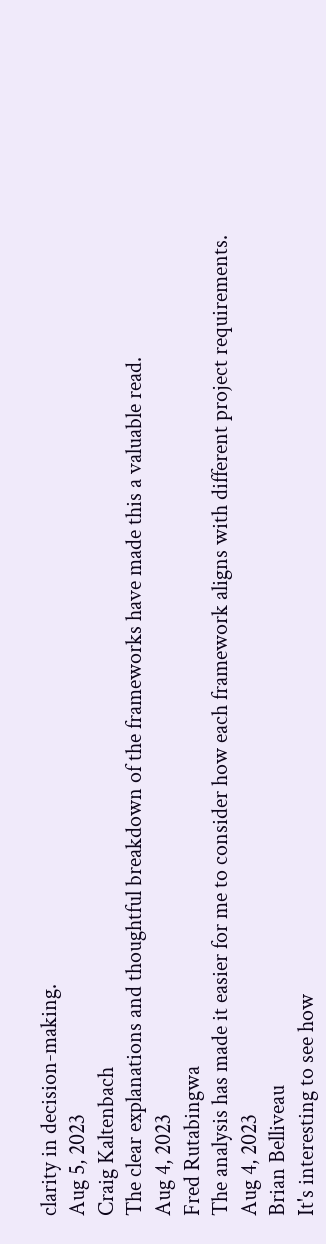clarity in decision-making.
Aug 5, 2023
Craig Kaltenbach
The clear explanations and thoughtful breakdown of the frameworks have made this a valuable read.
Aug 4, 2023
Fred Rutabingwa
The analysis has made it easier for me to consider how each framework aligns with different project requirements.
Aug 4, 2023
Brian Belliveau
It's interesting to see how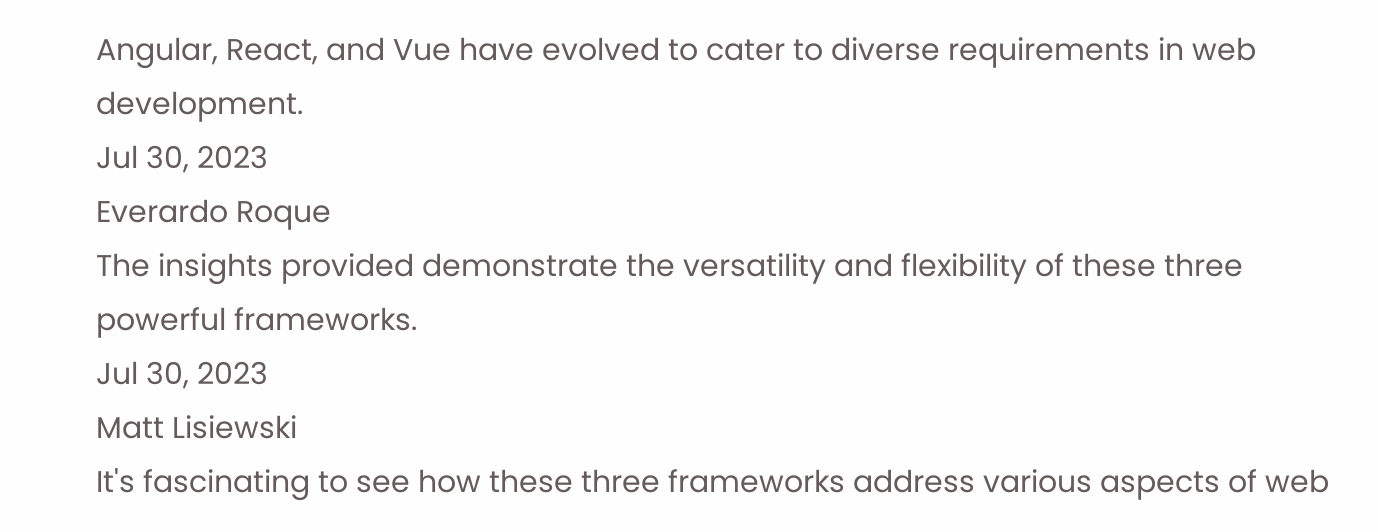Angular, React, and Vue have evolved to cater to diverse requirements in web development.
Jul 30, 2023
Everardo Roque
The insights provided demonstrate the versatility and flexibility of these three powerful frameworks.
Jul 30, 2023
Matt Lisiewski
It's fascinating to see how these three frameworks address various aspects of web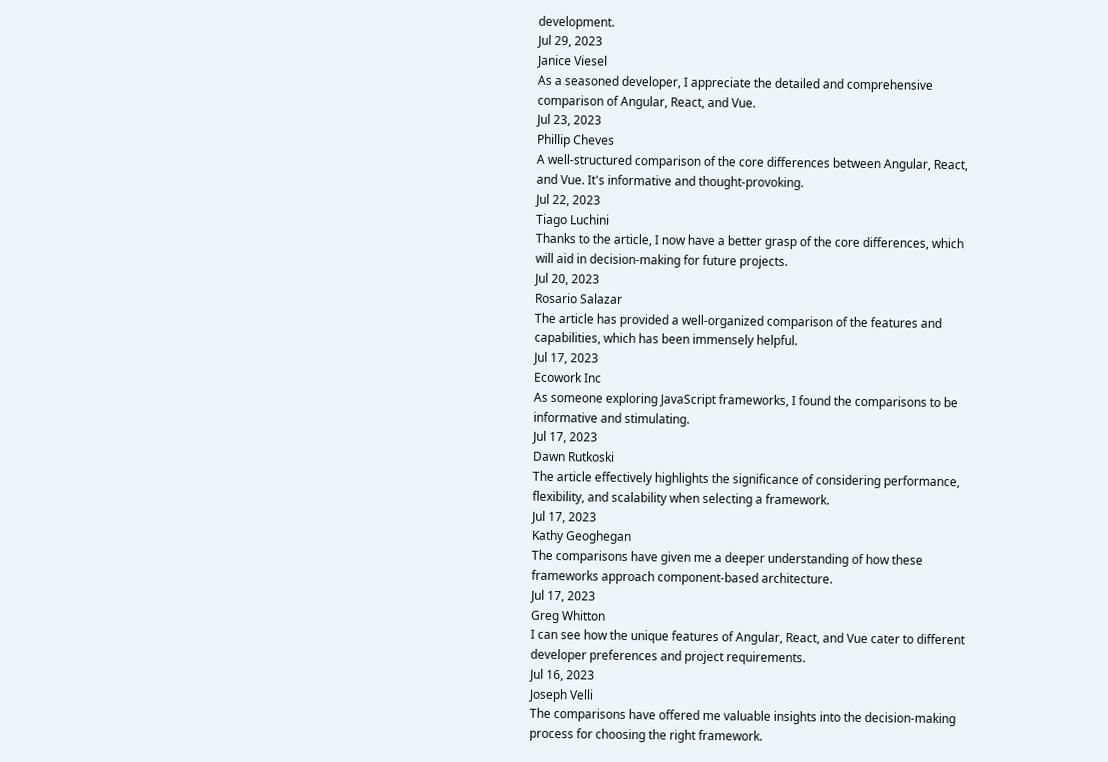development.
Jul 29, 2023
Janice Viesel
As a seasoned developer, I appreciate the detailed and comprehensive comparison of Angular, React, and Vue.
Jul 23, 2023
Phillip Cheves
A well-structured comparison of the core differences between Angular, React, and Vue. It's informative and thought-provoking.
Jul 22, 2023
Tiago Luchini
Thanks to the article, I now have a better grasp of the core differences, which will aid in decision-making for future projects.
Jul 20, 2023
Rosario Salazar
The article has provided a well-organized comparison of the features and capabilities, which has been immensely helpful.
Jul 17, 2023
Ecowork Inc
As someone exploring JavaScript frameworks, I found the comparisons to be informative and stimulating.
Jul 17, 2023
Dawn Rutkoski
The article effectively highlights the significance of considering performance, flexibility, and scalability when selecting a framework.
Jul 17, 2023
Kathy Geoghegan
The comparisons have given me a deeper understanding of how these frameworks approach component-based architecture.
Jul 17, 2023
Greg Whitton
I can see how the unique features of Angular, React, and Vue cater to different developer preferences and project requirements.
Jul 16, 2023
Joseph Velli
The comparisons have offered me valuable insights into the decision-making process for choosing the right framework.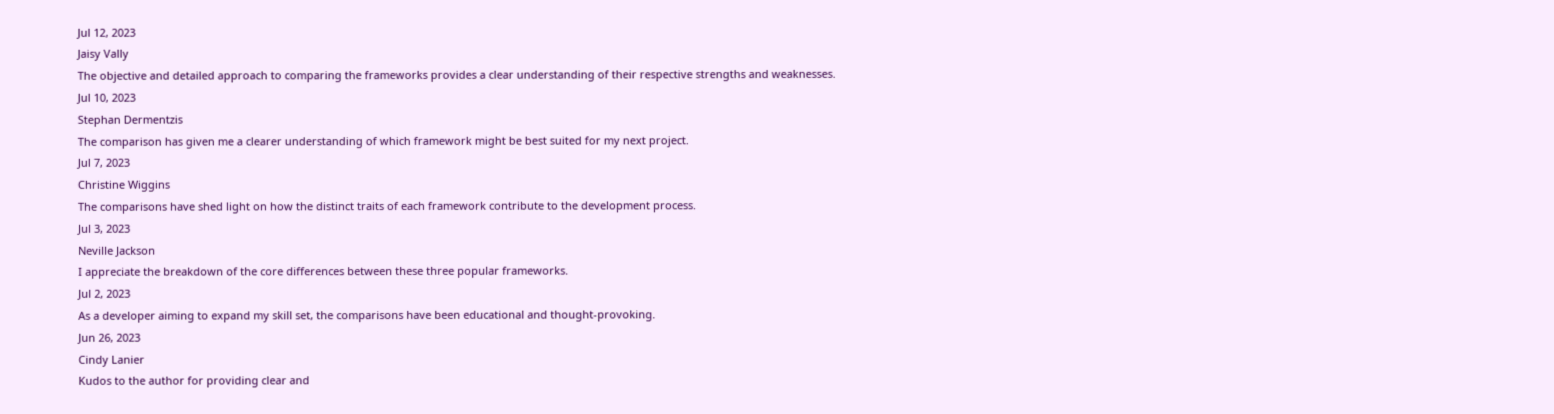Jul 12, 2023
Jaisy Vally
The objective and detailed approach to comparing the frameworks provides a clear understanding of their respective strengths and weaknesses.
Jul 10, 2023
Stephan Dermentzis
The comparison has given me a clearer understanding of which framework might be best suited for my next project.
Jul 7, 2023
Christine Wiggins
The comparisons have shed light on how the distinct traits of each framework contribute to the development process.
Jul 3, 2023
Neville Jackson
I appreciate the breakdown of the core differences between these three popular frameworks.
Jul 2, 2023
As a developer aiming to expand my skill set, the comparisons have been educational and thought-provoking.
Jun 26, 2023
Cindy Lanier
Kudos to the author for providing clear and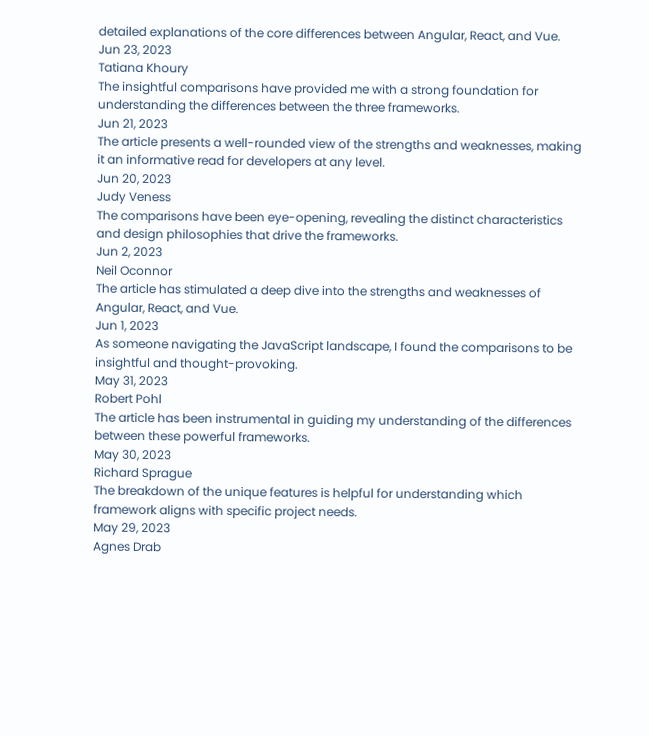detailed explanations of the core differences between Angular, React, and Vue.
Jun 23, 2023
Tatiana Khoury
The insightful comparisons have provided me with a strong foundation for understanding the differences between the three frameworks.
Jun 21, 2023
The article presents a well-rounded view of the strengths and weaknesses, making it an informative read for developers at any level.
Jun 20, 2023
Judy Veness
The comparisons have been eye-opening, revealing the distinct characteristics and design philosophies that drive the frameworks.
Jun 2, 2023
Neil Oconnor
The article has stimulated a deep dive into the strengths and weaknesses of Angular, React, and Vue.
Jun 1, 2023
As someone navigating the JavaScript landscape, I found the comparisons to be insightful and thought-provoking.
May 31, 2023
Robert Pohl
The article has been instrumental in guiding my understanding of the differences between these powerful frameworks.
May 30, 2023
Richard Sprague
The breakdown of the unique features is helpful for understanding which framework aligns with specific project needs.
May 29, 2023
Agnes Drab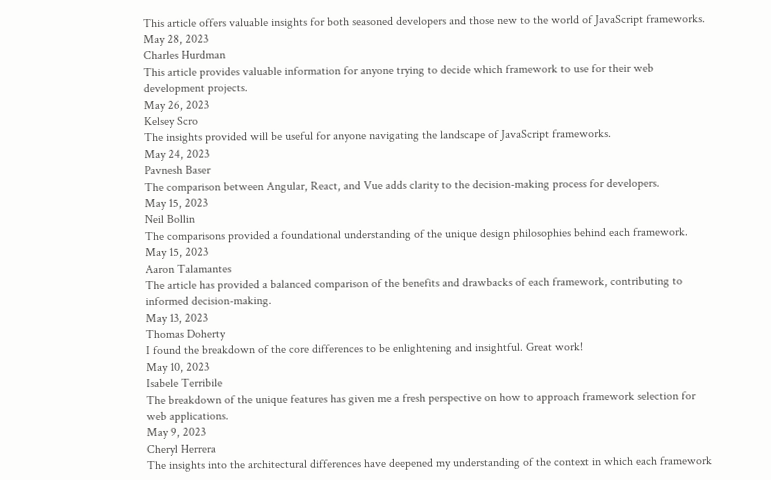This article offers valuable insights for both seasoned developers and those new to the world of JavaScript frameworks.
May 28, 2023
Charles Hurdman
This article provides valuable information for anyone trying to decide which framework to use for their web development projects.
May 26, 2023
Kelsey Scro
The insights provided will be useful for anyone navigating the landscape of JavaScript frameworks.
May 24, 2023
Pavnesh Baser
The comparison between Angular, React, and Vue adds clarity to the decision-making process for developers.
May 15, 2023
Neil Bollin
The comparisons provided a foundational understanding of the unique design philosophies behind each framework.
May 15, 2023
Aaron Talamantes
The article has provided a balanced comparison of the benefits and drawbacks of each framework, contributing to informed decision-making.
May 13, 2023
Thomas Doherty
I found the breakdown of the core differences to be enlightening and insightful. Great work!
May 10, 2023
Isabele Terribile
The breakdown of the unique features has given me a fresh perspective on how to approach framework selection for web applications.
May 9, 2023
Cheryl Herrera
The insights into the architectural differences have deepened my understanding of the context in which each framework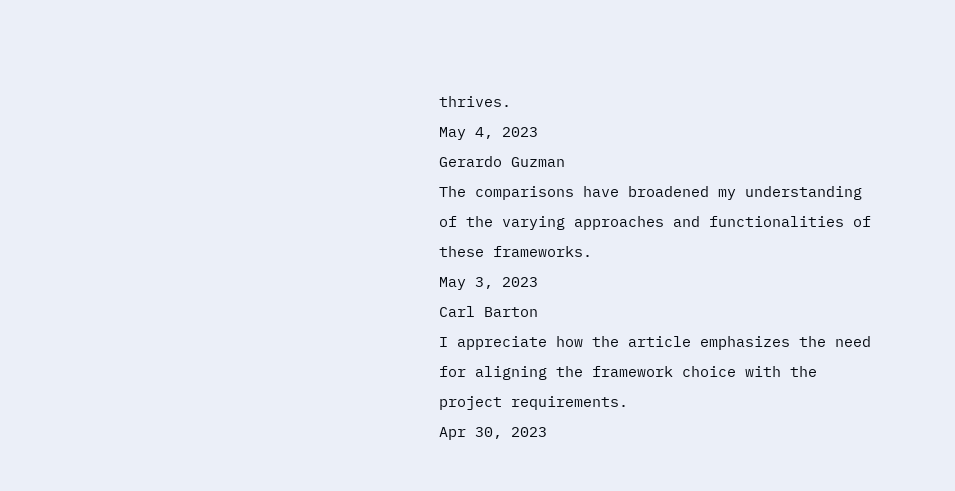thrives.
May 4, 2023
Gerardo Guzman
The comparisons have broadened my understanding of the varying approaches and functionalities of these frameworks.
May 3, 2023
Carl Barton
I appreciate how the article emphasizes the need for aligning the framework choice with the project requirements.
Apr 30, 2023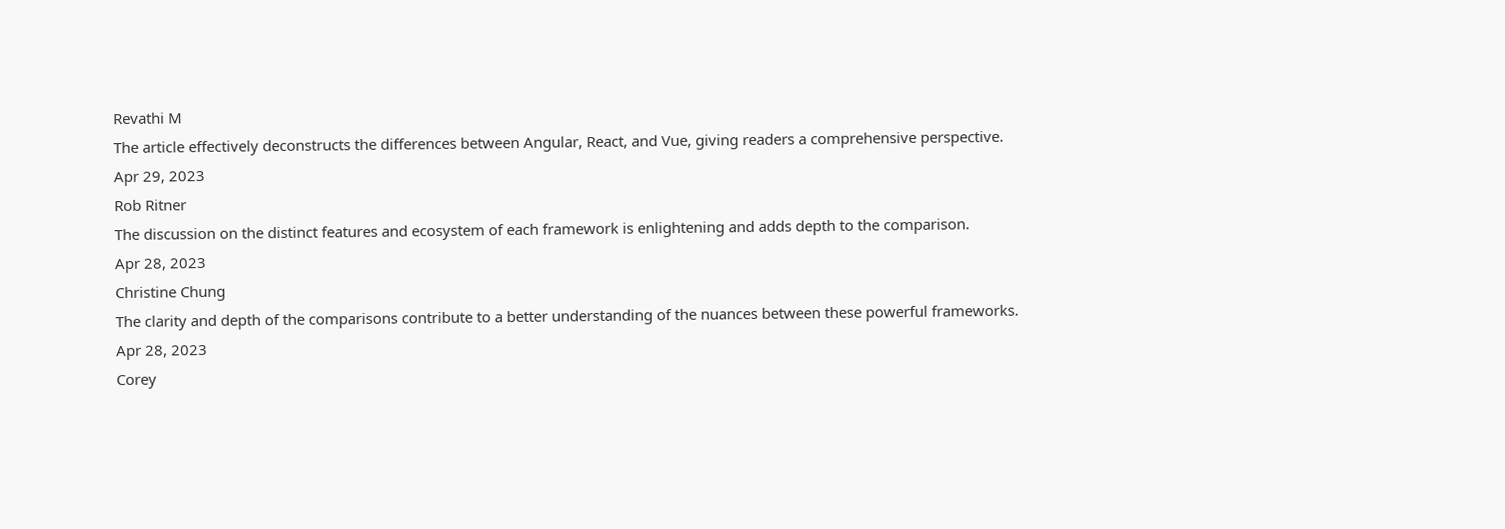Revathi M
The article effectively deconstructs the differences between Angular, React, and Vue, giving readers a comprehensive perspective.
Apr 29, 2023
Rob Ritner
The discussion on the distinct features and ecosystem of each framework is enlightening and adds depth to the comparison.
Apr 28, 2023
Christine Chung
The clarity and depth of the comparisons contribute to a better understanding of the nuances between these powerful frameworks.
Apr 28, 2023
Corey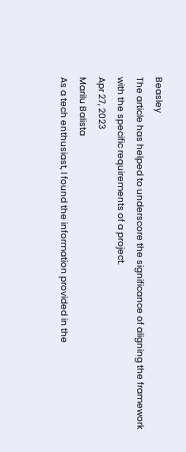Beasley
The article has helped to underscore the significance of aligning the framework with the specific requirements of a project.
Apr 27, 2023
Marilu Balista
As a tech enthusiast, I found the information provided in the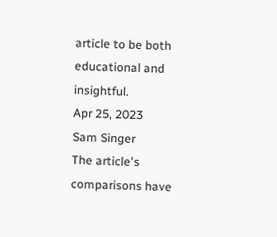article to be both educational and insightful.
Apr 25, 2023
Sam Singer
The article's comparisons have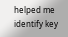helped me identify key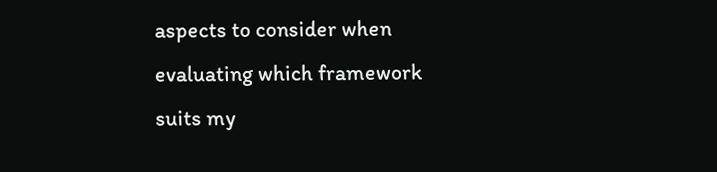aspects to consider when evaluating which framework suits my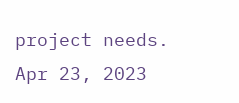project needs.
Apr 23, 2023